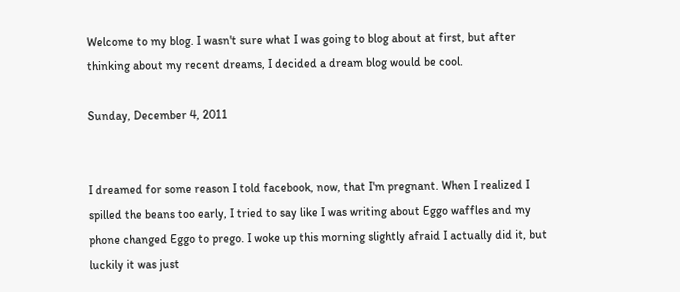Welcome to my blog. I wasn't sure what I was going to blog about at first, but after thinking about my recent dreams, I decided a dream blog would be cool.

Sunday, December 4, 2011


I dreamed for some reason I told facebook, now, that I'm pregnant. When I realized I spilled the beans too early, I tried to say like I was writing about Eggo waffles and my phone changed Eggo to prego. I woke up this morning slightly afraid I actually did it, but luckily it was just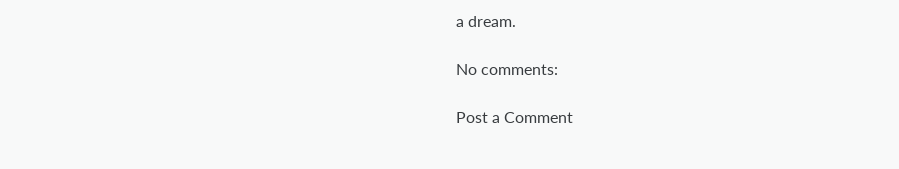a dream.

No comments:

Post a Comment